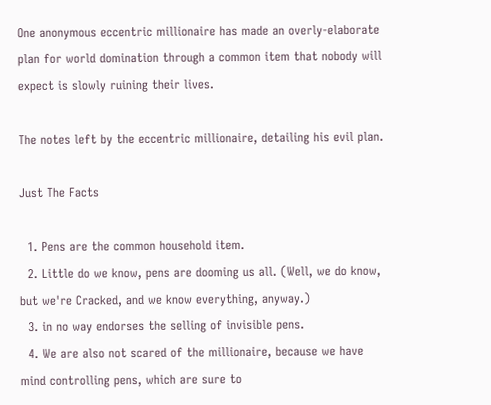One anonymous eccentric millionaire has made an overly-elaborate plan for world domination through a common item that nobody will expect is slowly ruining their lives.

The notes left by the eccentric millionaire, detailing his evil plan.

Just The Facts

  1. Pens are the common household item.
  2. Little do we know, pens are dooming us all. (Well, we do know, but we're Cracked, and we know everything, anyway.)
  3. in no way endorses the selling of invisible pens.
  4. We are also not scared of the millionaire, because we have mind controlling pens, which are sure to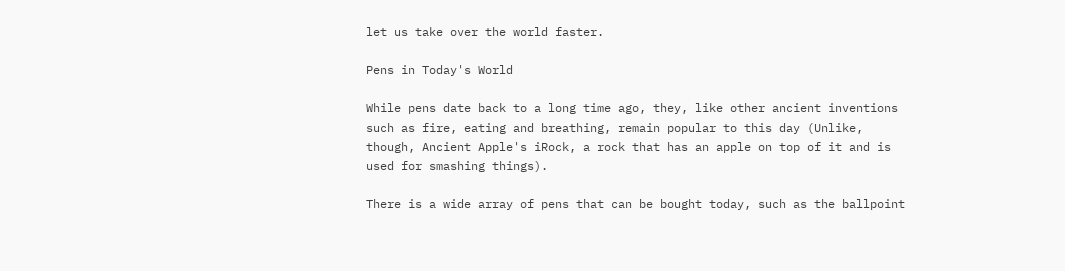let us take over the world faster.

Pens in Today's World

While pens date back to a long time ago, they, like other ancient inventions such as fire, eating and breathing, remain popular to this day (Unlike, though, Ancient Apple's iRock, a rock that has an apple on top of it and is used for smashing things).

There is a wide array of pens that can be bought today, such as the ballpoint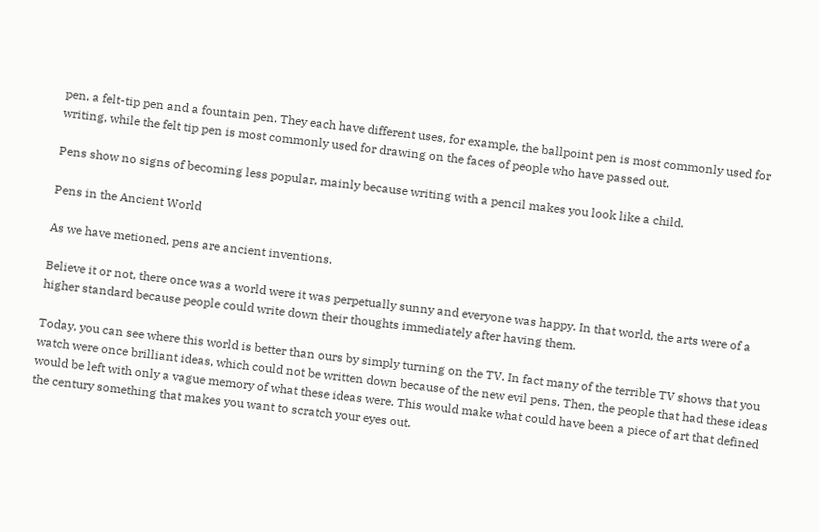pen, a felt-tip pen and a fountain pen. They each have different uses, for example, the ballpoint pen is most commonly used for writing, while the felt tip pen is most commonly used for drawing on the faces of people who have passed out.

Pens show no signs of becoming less popular, mainly because writing with a pencil makes you look like a child.

Pens in the Ancient World

As we have metioned, pens are ancient inventions.

Believe it or not, there once was a world were it was perpetually sunny and everyone was happy. In that world, the arts were of a higher standard because people could write down their thoughts immediately after having them.

Today, you can see where this world is better than ours by simply turning on the TV. In fact many of the terrible TV shows that you watch were once brilliant ideas, which could not be written down because of the new evil pens. Then, the people that had these ideas would be left with only a vague memory of what these ideas were. This would make what could have been a piece of art that defined the century something that makes you want to scratch your eyes out.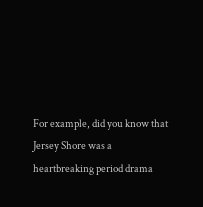For example, did you know that Jersey Shore was a heartbreaking period drama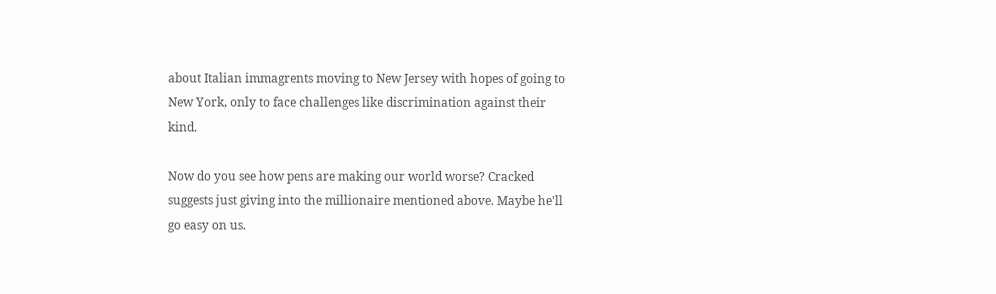about Italian immagrents moving to New Jersey with hopes of going to New York, only to face challenges like discrimination against their kind.

Now do you see how pens are making our world worse? Cracked suggests just giving into the millionaire mentioned above. Maybe he'll go easy on us.